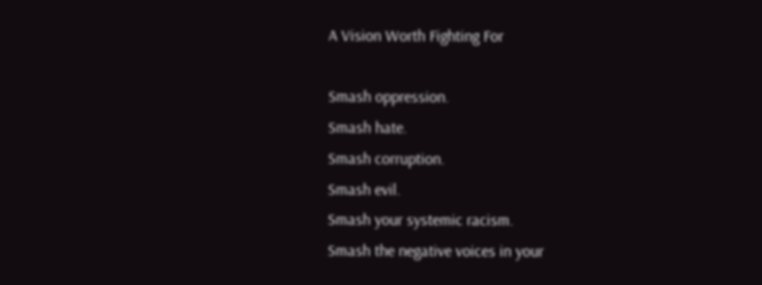A Vision Worth Fighting For

Smash oppression.
Smash hate.
Smash corruption.
Smash evil.
Smash your systemic racism.
Smash the negative voices in your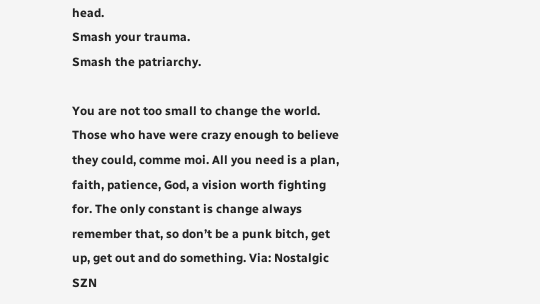head.
Smash your trauma.
Smash the patriarchy.

You are not too small to change the world. Those who have were crazy enough to believe they could, comme moi. All you need is a plan, faith, patience, God, a vision worth fighting for. The only constant is change always remember that, so don’t be a punk bitch, get up, get out and do something. Via: Nostalgic SZN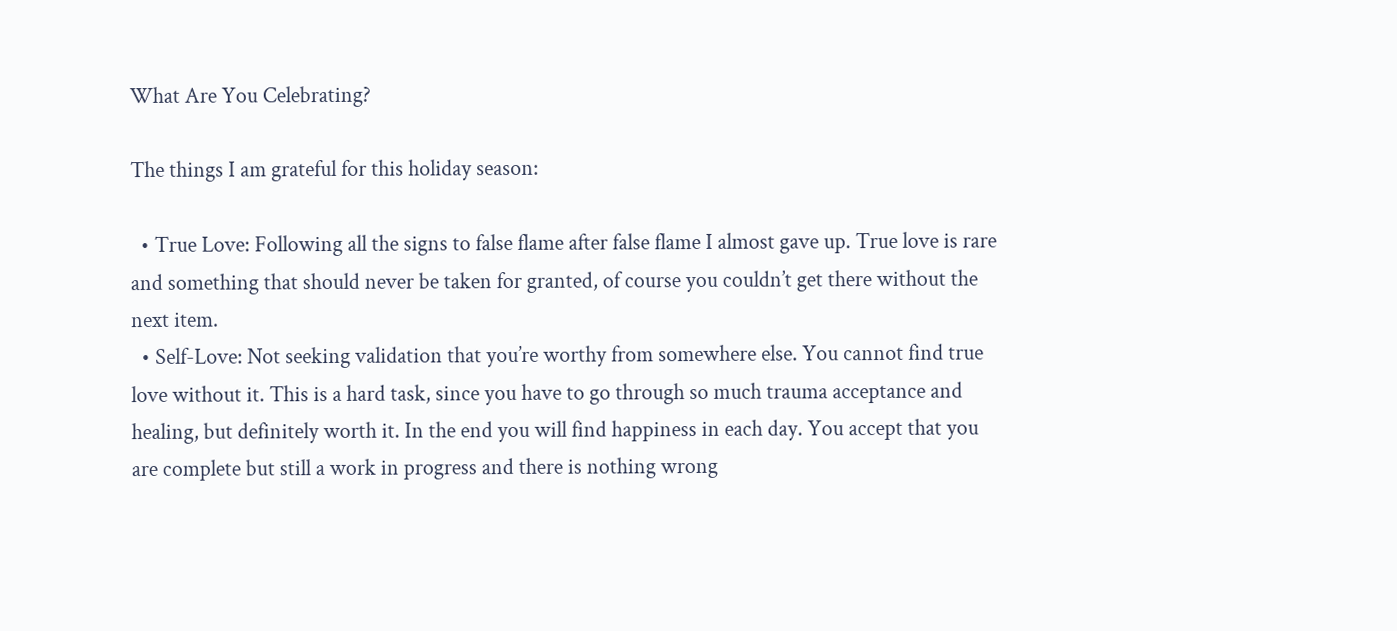What Are You Celebrating?

The things I am grateful for this holiday season:

  • True Love: Following all the signs to false flame after false flame I almost gave up. True love is rare and something that should never be taken for granted, of course you couldn’t get there without the next item.
  • Self-Love: Not seeking validation that you’re worthy from somewhere else. You cannot find true love without it. This is a hard task, since you have to go through so much trauma acceptance and healing, but definitely worth it. In the end you will find happiness in each day. You accept that you are complete but still a work in progress and there is nothing wrong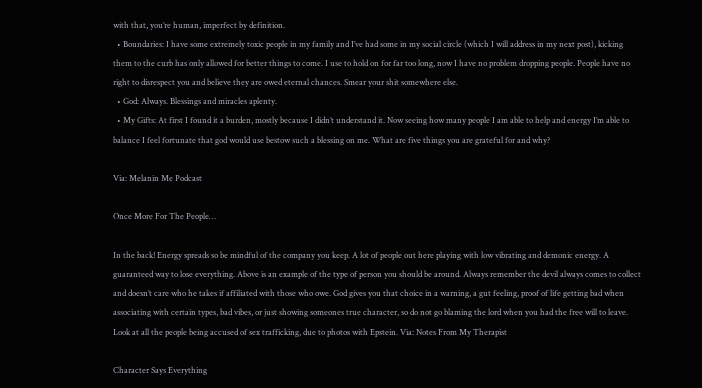with that, you’re human, imperfect by definition.
  • Boundaries: I have some extremely toxic people in my family and I’ve had some in my social circle (which I will address in my next post), kicking them to the curb has only allowed for better things to come. I use to hold on for far too long, now I have no problem dropping people. People have no right to disrespect you and believe they are owed eternal chances. Smear your shit somewhere else.
  • God: Always. Blessings and miracles aplenty.
  • My Gifts: At first I found it a burden, mostly because I didn’t understand it. Now seeing how many people I am able to help and energy I’m able to balance I feel fortunate that god would use bestow such a blessing on me. What are five things you are grateful for and why?

Via: Melanin Me Podcast

Once More For The People…

In the back! Energy spreads so be mindful of the company you keep. A lot of people out here playing with low vibrating and demonic energy. A guaranteed way to lose everything. Above is an example of the type of person you should be around. Always remember the devil always comes to collect and doesn’t care who he takes if affiliated with those who owe. God gives you that choice in a warning, a gut feeling, proof of life getting bad when associating with certain types, bad vibes, or just showing someones true character, so do not go blaming the lord when you had the free will to leave. Look at all the people being accused of sex trafficking, due to photos with Epstein. Via: Notes From My Therapist

Character Says Everything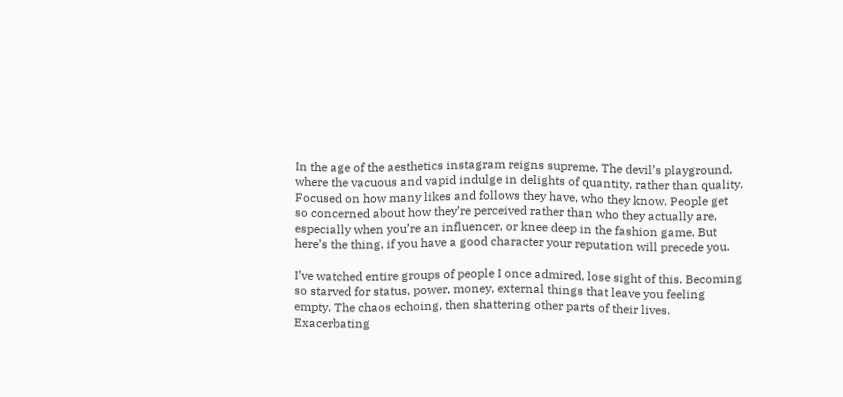In the age of the aesthetics instagram reigns supreme. The devil’s playground, where the vacuous and vapid indulge in delights of quantity, rather than quality. Focused on how many likes and follows they have, who they know. People get so concerned about how they’re perceived rather than who they actually are, especially when you’re an influencer, or knee deep in the fashion game. But here’s the thing, if you have a good character your reputation will precede you.

I’ve watched entire groups of people I once admired, lose sight of this. Becoming so starved for status, power, money, external things that leave you feeling empty. The chaos echoing, then shattering other parts of their lives. Exacerbating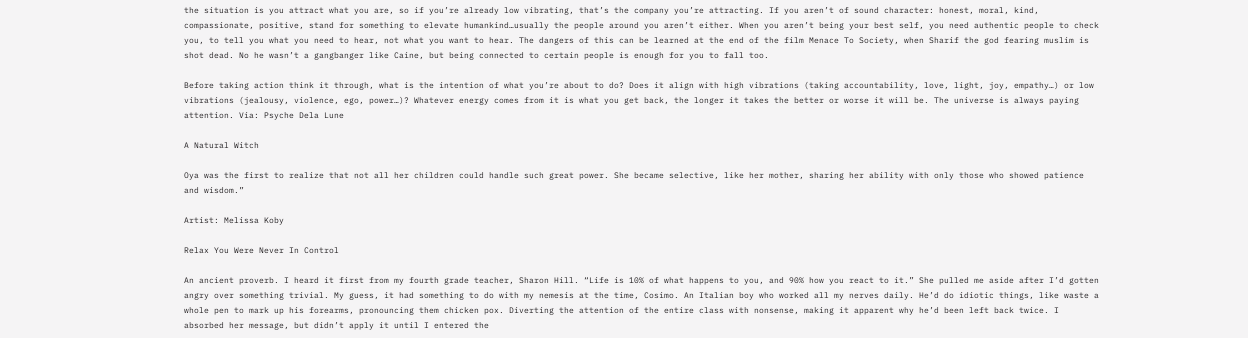the situation is you attract what you are, so if you’re already low vibrating, that’s the company you’re attracting. If you aren’t of sound character: honest, moral, kind, compassionate, positive, stand for something to elevate humankind…usually the people around you aren’t either. When you aren’t being your best self, you need authentic people to check you, to tell you what you need to hear, not what you want to hear. The dangers of this can be learned at the end of the film Menace To Society, when Sharif the god fearing muslim is shot dead. No he wasn’t a gangbanger like Caine, but being connected to certain people is enough for you to fall too.

Before taking action think it through, what is the intention of what you’re about to do? Does it align with high vibrations (taking accountability, love, light, joy, empathy…) or low vibrations (jealousy, violence, ego, power…)? Whatever energy comes from it is what you get back, the longer it takes the better or worse it will be. The universe is always paying attention. Via: Psyche Dela Lune

A Natural Witch

Oya was the first to realize that not all her children could handle such great power. She became selective, like her mother, sharing her ability with only those who showed patience and wisdom.”

Artist: Melissa Koby

Relax You Were Never In Control

An ancient proverb. I heard it first from my fourth grade teacher, Sharon Hill. “Life is 10% of what happens to you, and 90% how you react to it.” She pulled me aside after I’d gotten angry over something trivial. My guess, it had something to do with my nemesis at the time, Cosimo. An Italian boy who worked all my nerves daily. He’d do idiotic things, like waste a whole pen to mark up his forearms, pronouncing them chicken pox. Diverting the attention of the entire class with nonsense, making it apparent why he’d been left back twice. I absorbed her message, but didn’t apply it until I entered the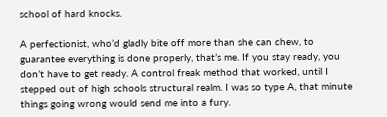school of hard knocks.

A perfectionist, who’d gladly bite off more than she can chew, to guarantee everything is done properly, that’s me. If you stay ready, you don’t have to get ready. A control freak method that worked, until I stepped out of high schools structural realm. I was so type A, that minute things going wrong would send me into a fury.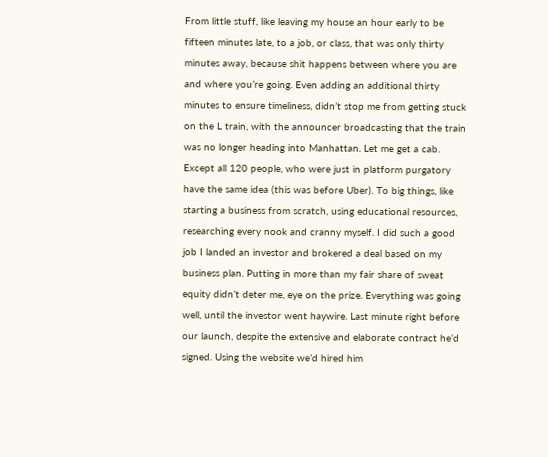From little stuff, like leaving my house an hour early to be fifteen minutes late, to a job, or class, that was only thirty minutes away, because shit happens between where you are and where you’re going. Even adding an additional thirty minutes to ensure timeliness, didn’t stop me from getting stuck on the L train, with the announcer broadcasting that the train was no longer heading into Manhattan. Let me get a cab. Except all 120 people, who were just in platform purgatory have the same idea (this was before Uber). To big things, like starting a business from scratch, using educational resources, researching every nook and cranny myself. I did such a good job I landed an investor and brokered a deal based on my business plan. Putting in more than my fair share of sweat equity didn’t deter me, eye on the prize. Everything was going well, until the investor went haywire. Last minute right before our launch, despite the extensive and elaborate contract he’d signed. Using the website we’d hired him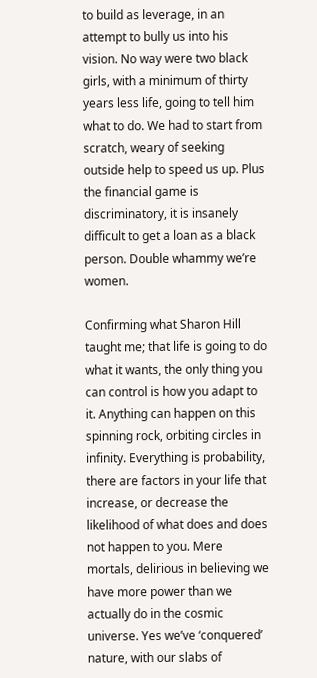to build as leverage, in an attempt to bully us into his vision. No way were two black girls, with a minimum of thirty years less life, going to tell him what to do. We had to start from scratch, weary of seeking outside help to speed us up. Plus the financial game is discriminatory, it is insanely difficult to get a loan as a black person. Double whammy we’re women.

Confirming what Sharon Hill taught me; that life is going to do what it wants, the only thing you can control is how you adapt to it. Anything can happen on this spinning rock, orbiting circles in infinity. Everything is probability, there are factors in your life that increase, or decrease the likelihood of what does and does not happen to you. Mere mortals, delirious in believing we have more power than we actually do in the cosmic universe. Yes we’ve ‘conquered’ nature, with our slabs of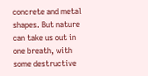concrete and metal shapes. But nature can take us out in one breath, with some destructive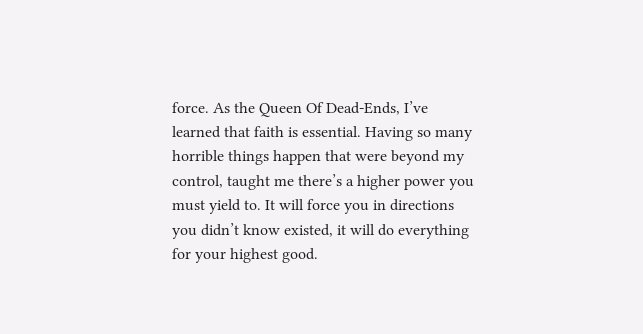force. As the Queen Of Dead-Ends, I’ve learned that faith is essential. Having so many horrible things happen that were beyond my control, taught me there’s a higher power you must yield to. It will force you in directions you didn’t know existed, it will do everything for your highest good.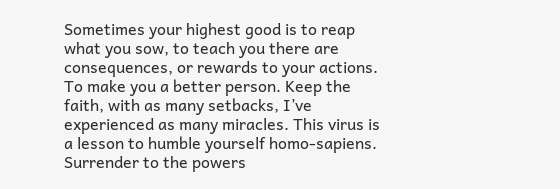Sometimes your highest good is to reap what you sow, to teach you there are consequences, or rewards to your actions. To make you a better person. Keep the faith, with as many setbacks, I’ve experienced as many miracles. This virus is a lesson to humble yourself homo-sapiens. Surrender to the powers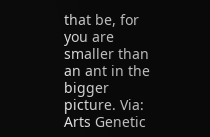that be, for you are smaller than an ant in the bigger picture. Via: Arts Genetic